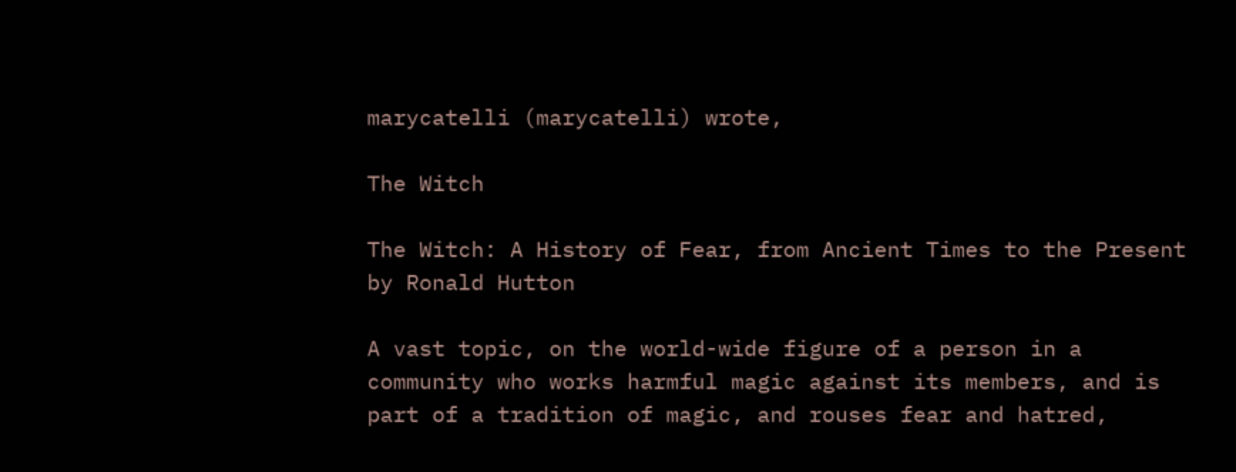marycatelli (marycatelli) wrote,

The Witch

The Witch: A History of Fear, from Ancient Times to the Present by Ronald Hutton

A vast topic, on the world-wide figure of a person in a community who works harmful magic against its members, and is part of a tradition of magic, and rouses fear and hatred,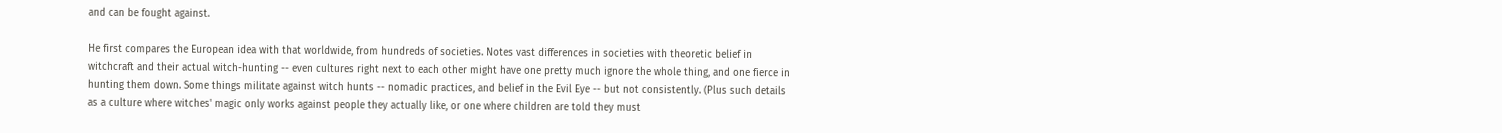and can be fought against.

He first compares the European idea with that worldwide, from hundreds of societies. Notes vast differences in societies with theoretic belief in witchcraft and their actual witch-hunting -- even cultures right next to each other might have one pretty much ignore the whole thing, and one fierce in hunting them down. Some things militate against witch hunts -- nomadic practices, and belief in the Evil Eye -- but not consistently. (Plus such details as a culture where witches' magic only works against people they actually like, or one where children are told they must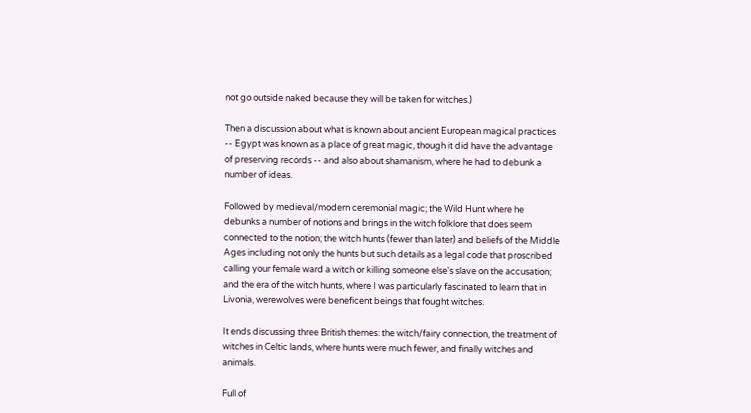not go outside naked because they will be taken for witches.)

Then a discussion about what is known about ancient European magical practices -- Egypt was known as a place of great magic, though it did have the advantage of preserving records -- and also about shamanism, where he had to debunk a number of ideas.

Followed by medieval/modern ceremonial magic; the Wild Hunt where he debunks a number of notions and brings in the witch folklore that does seem connected to the notion; the witch hunts (fewer than later) and beliefs of the Middle Ages including not only the hunts but such details as a legal code that proscribed calling your female ward a witch or killing someone else's slave on the accusation; and the era of the witch hunts, where I was particularly fascinated to learn that in Livonia, werewolves were beneficent beings that fought witches.

It ends discussing three British themes: the witch/fairy connection, the treatment of witches in Celtic lands, where hunts were much fewer, and finally witches and animals.

Full of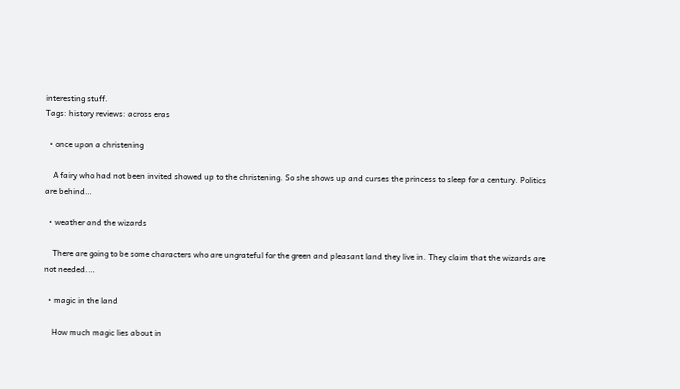interesting stuff.
Tags: history reviews: across eras

  • once upon a christening

    A fairy who had not been invited showed up to the christening. So she shows up and curses the princess to sleep for a century. Politics are behind…

  • weather and the wizards

    There are going to be some characters who are ungrateful for the green and pleasant land they live in. They claim that the wizards are not needed.…

  • magic in the land

    How much magic lies about in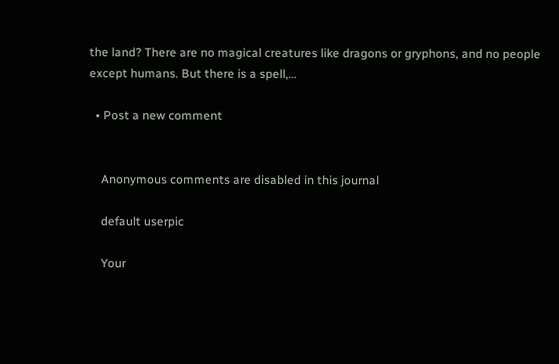the land? There are no magical creatures like dragons or gryphons, and no people except humans. But there is a spell,…

  • Post a new comment


    Anonymous comments are disabled in this journal

    default userpic

    Your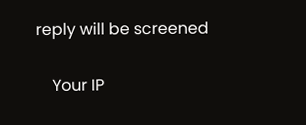reply will be screened

    Your IP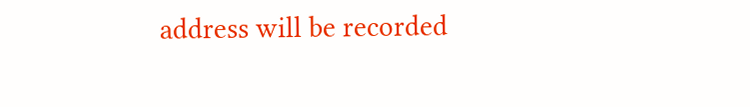address will be recorded